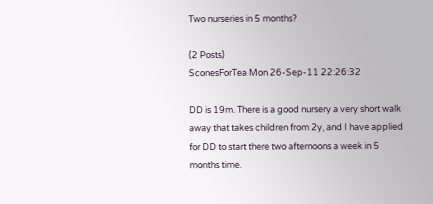Two nurseries in 5 months?

(2 Posts)
SconesForTea Mon 26-Sep-11 22:26:32

DD is 19m. There is a good nursery a very short walk away that takes children from 2y, and I have applied for DD to start there two afternoons a week in 5 months time.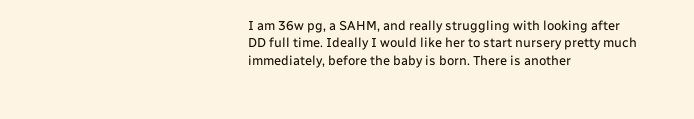I am 36w pg, a SAHM, and really struggling with looking after DD full time. Ideally I would like her to start nursery pretty much immediately, before the baby is born. There is another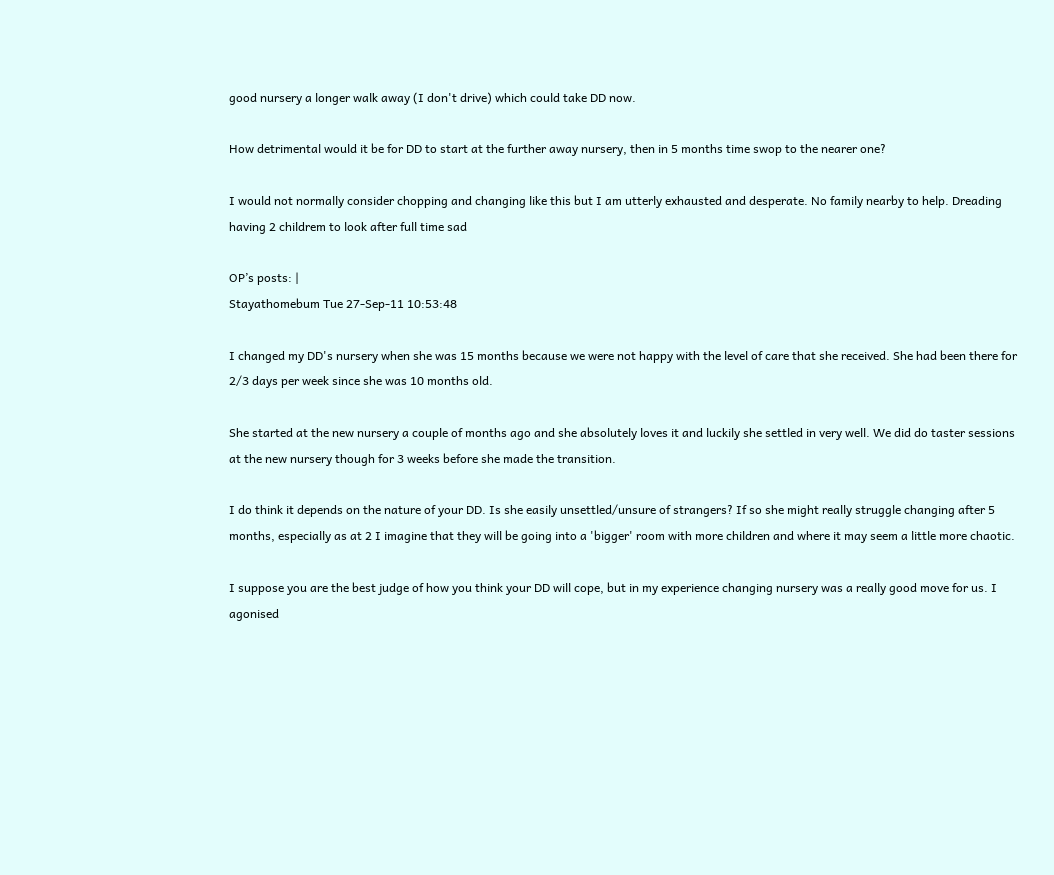good nursery a longer walk away (I don't drive) which could take DD now.

How detrimental would it be for DD to start at the further away nursery, then in 5 months time swop to the nearer one?

I would not normally consider chopping and changing like this but I am utterly exhausted and desperate. No family nearby to help. Dreading having 2 childrem to look after full time sad

OP’s posts: |
Stayathomebum Tue 27-Sep-11 10:53:48

I changed my DD's nursery when she was 15 months because we were not happy with the level of care that she received. She had been there for 2/3 days per week since she was 10 months old.

She started at the new nursery a couple of months ago and she absolutely loves it and luckily she settled in very well. We did do taster sessions at the new nursery though for 3 weeks before she made the transition.

I do think it depends on the nature of your DD. Is she easily unsettled/unsure of strangers? If so she might really struggle changing after 5 months, especially as at 2 I imagine that they will be going into a 'bigger' room with more children and where it may seem a little more chaotic.

I suppose you are the best judge of how you think your DD will cope, but in my experience changing nursery was a really good move for us. I agonised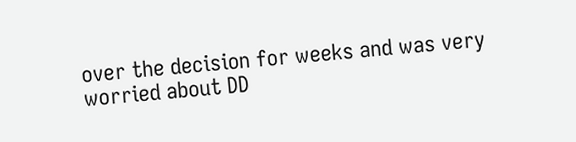over the decision for weeks and was very worried about DD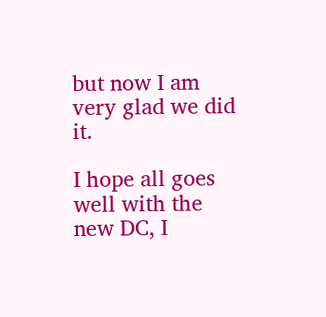but now I am very glad we did it.

I hope all goes well with the new DC, I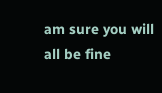am sure you will all be fine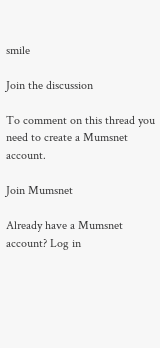smile

Join the discussion

To comment on this thread you need to create a Mumsnet account.

Join Mumsnet

Already have a Mumsnet account? Log in